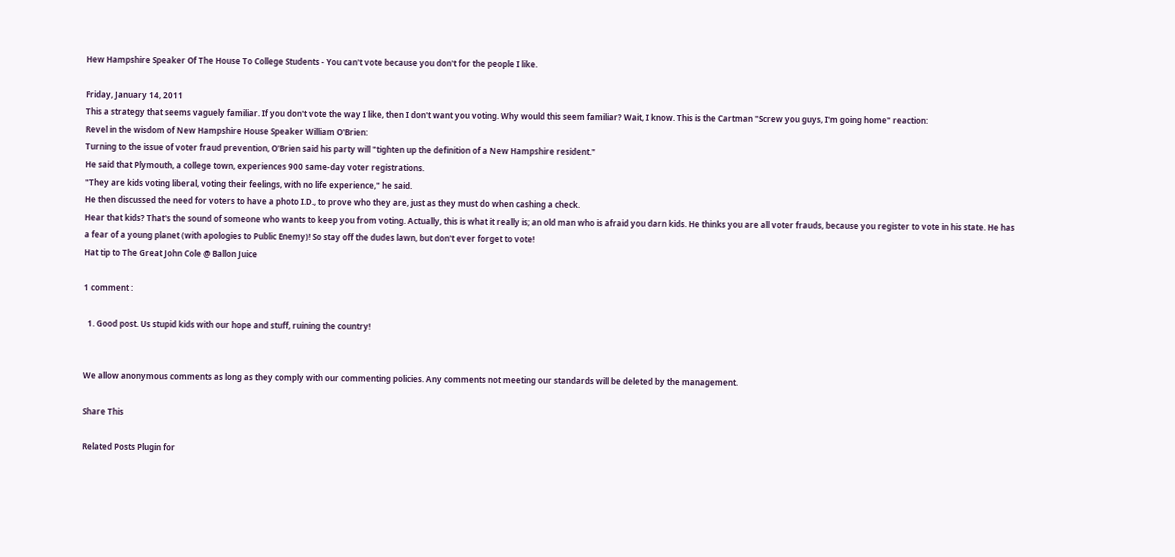Hew Hampshire Speaker Of The House To College Students - You can't vote because you don't for the people I like.

Friday, January 14, 2011
This a strategy that seems vaguely familiar. If you don't vote the way I like, then I don't want you voting. Why would this seem familiar? Wait, I know. This is the Cartman "Screw you guys, I'm going home" reaction:
Revel in the wisdom of New Hampshire House Speaker William O'Brien:
Turning to the issue of voter fraud prevention, O'Brien said his party will "tighten up the definition of a New Hampshire resident."
He said that Plymouth, a college town, experiences 900 same-day voter registrations.
"They are kids voting liberal, voting their feelings, with no life experience," he said.
He then discussed the need for voters to have a photo I.D., to prove who they are, just as they must do when cashing a check.
Hear that kids? That's the sound of someone who wants to keep you from voting. Actually, this is what it really is; an old man who is afraid you darn kids. He thinks you are all voter frauds, because you register to vote in his state. He has a fear of a young planet (with apologies to Public Enemy)! So stay off the dudes lawn, but don't ever forget to vote!
Hat tip to The Great John Cole @ Ballon Juice

1 comment :

  1. Good post. Us stupid kids with our hope and stuff, ruining the country!


We allow anonymous comments as long as they comply with our commenting policies. Any comments not meeting our standards will be deleted by the management.

Share This

Related Posts Plugin for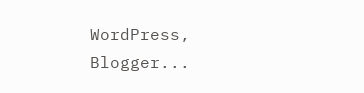WordPress, Blogger...